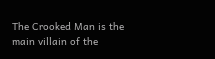The Crooked Man is the main villain of the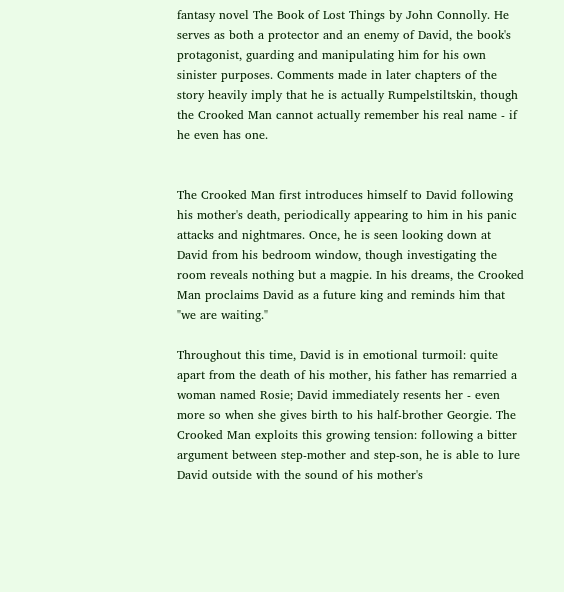fantasy novel The Book of Lost Things by John Connolly. He serves as both a protector and an enemy of David, the book's protagonist, guarding and manipulating him for his own sinister purposes. Comments made in later chapters of the story heavily imply that he is actually Rumpelstiltskin, though the Crooked Man cannot actually remember his real name - if he even has one.


The Crooked Man first introduces himself to David following his mother's death, periodically appearing to him in his panic attacks and nightmares. Once, he is seen looking down at David from his bedroom window, though investigating the room reveals nothing but a magpie. In his dreams, the Crooked Man proclaims David as a future king and reminds him that "we are waiting."

Throughout this time, David is in emotional turmoil: quite apart from the death of his mother, his father has remarried a woman named Rosie; David immediately resents her - even more so when she gives birth to his half-brother Georgie. The Crooked Man exploits this growing tension: following a bitter argument between step-mother and step-son, he is able to lure David outside with the sound of his mother's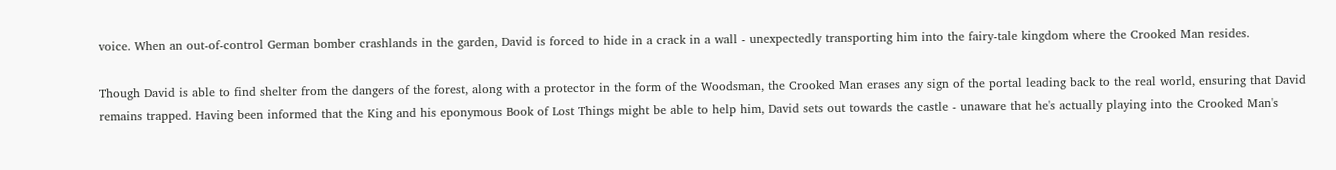voice. When an out-of-control German bomber crashlands in the garden, David is forced to hide in a crack in a wall - unexpectedly transporting him into the fairy-tale kingdom where the Crooked Man resides.

Though David is able to find shelter from the dangers of the forest, along with a protector in the form of the Woodsman, the Crooked Man erases any sign of the portal leading back to the real world, ensuring that David remains trapped. Having been informed that the King and his eponymous Book of Lost Things might be able to help him, David sets out towards the castle - unaware that he's actually playing into the Crooked Man's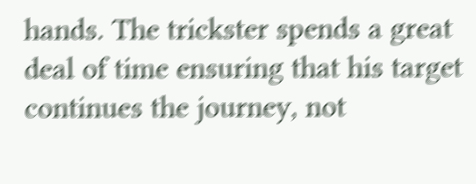hands. The trickster spends a great deal of time ensuring that his target continues the journey, not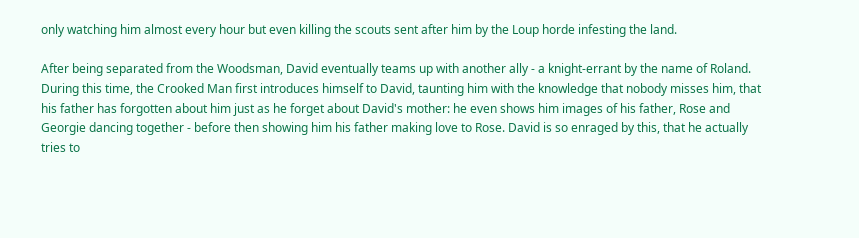only watching him almost every hour but even killing the scouts sent after him by the Loup horde infesting the land.

After being separated from the Woodsman, David eventually teams up with another ally - a knight-errant by the name of Roland. During this time, the Crooked Man first introduces himself to David, taunting him with the knowledge that nobody misses him, that his father has forgotten about him just as he forget about David's mother: he even shows him images of his father, Rose and Georgie dancing together - before then showing him his father making love to Rose. David is so enraged by this, that he actually tries to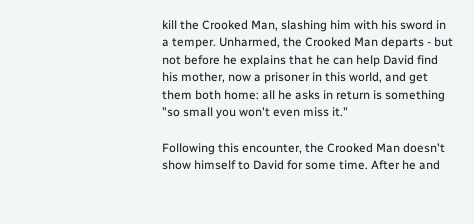kill the Crooked Man, slashing him with his sword in a temper. Unharmed, the Crooked Man departs - but not before he explains that he can help David find his mother, now a prisoner in this world, and get them both home: all he asks in return is something "so small you won't even miss it."

Following this encounter, the Crooked Man doesn't show himself to David for some time. After he and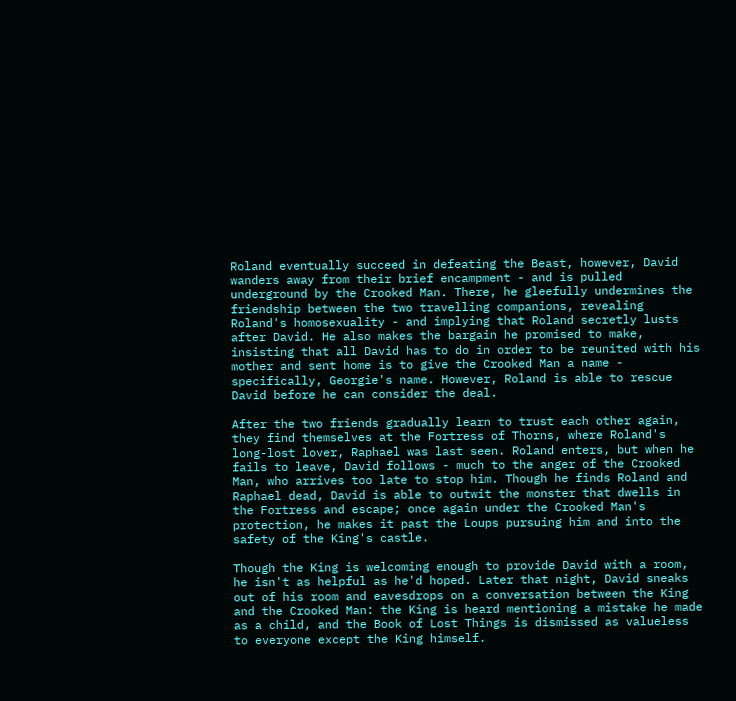Roland eventually succeed in defeating the Beast, however, David wanders away from their brief encampment - and is pulled underground by the Crooked Man. There, he gleefully undermines the friendship between the two travelling companions, revealing Roland's homosexuality - and implying that Roland secretly lusts after David. He also makes the bargain he promised to make, insisting that all David has to do in order to be reunited with his mother and sent home is to give the Crooked Man a name - specifically, Georgie's name. However, Roland is able to rescue David before he can consider the deal.

After the two friends gradually learn to trust each other again, they find themselves at the Fortress of Thorns, where Roland's long-lost lover, Raphael was last seen. Roland enters, but when he fails to leave, David follows - much to the anger of the Crooked Man, who arrives too late to stop him. Though he finds Roland and Raphael dead, David is able to outwit the monster that dwells in the Fortress and escape; once again under the Crooked Man's protection, he makes it past the Loups pursuing him and into the safety of the King's castle.

Though the King is welcoming enough to provide David with a room, he isn't as helpful as he'd hoped. Later that night, David sneaks out of his room and eavesdrops on a conversation between the King and the Crooked Man: the King is heard mentioning a mistake he made as a child, and the Book of Lost Things is dismissed as valueless to everyone except the King himself.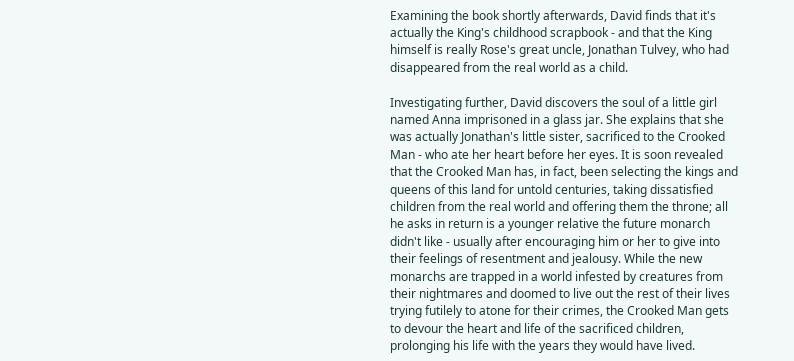Examining the book shortly afterwards, David finds that it's actually the King's childhood scrapbook - and that the King himself is really Rose's great uncle, Jonathan Tulvey, who had disappeared from the real world as a child.

Investigating further, David discovers the soul of a little girl named Anna imprisoned in a glass jar. She explains that she was actually Jonathan's little sister, sacrificed to the Crooked Man - who ate her heart before her eyes. It is soon revealed that the Crooked Man has, in fact, been selecting the kings and queens of this land for untold centuries, taking dissatisfied children from the real world and offering them the throne; all he asks in return is a younger relative the future monarch didn't like - usually after encouraging him or her to give into their feelings of resentment and jealousy. While the new monarchs are trapped in a world infested by creatures from their nightmares and doomed to live out the rest of their lives trying futilely to atone for their crimes, the Crooked Man gets to devour the heart and life of the sacrificed children, prolonging his life with the years they would have lived.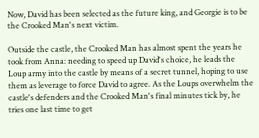Now, David has been selected as the future king, and Georgie is to be the Crooked Man's next victim.

Outside the castle, the Crooked Man has almost spent the years he took from Anna: needing to speed up David's choice, he leads the Loup army into the castle by means of a secret tunnel, hoping to use them as leverage to force David to agree. As the Loups overwhelm the castle's defenders and the Crooked Man's final minutes tick by, he tries one last time to get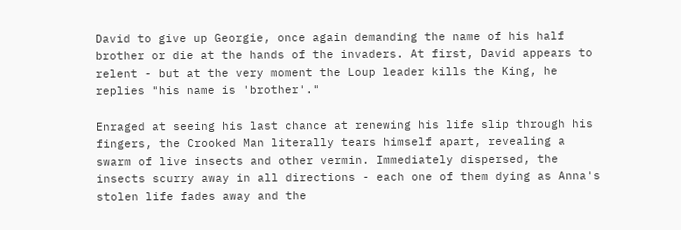David to give up Georgie, once again demanding the name of his half brother or die at the hands of the invaders. At first, David appears to relent - but at the very moment the Loup leader kills the King, he replies "his name is 'brother'."

Enraged at seeing his last chance at renewing his life slip through his fingers, the Crooked Man literally tears himself apart, revealing a swarm of live insects and other vermin. Immediately dispersed, the insects scurry away in all directions - each one of them dying as Anna's stolen life fades away and the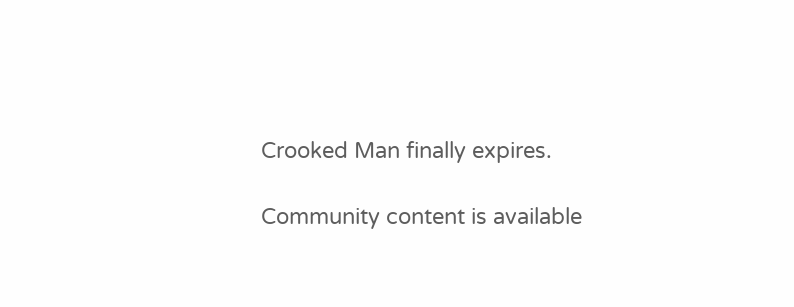Crooked Man finally expires.

Community content is available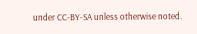under CC-BY-SA unless otherwise noted.